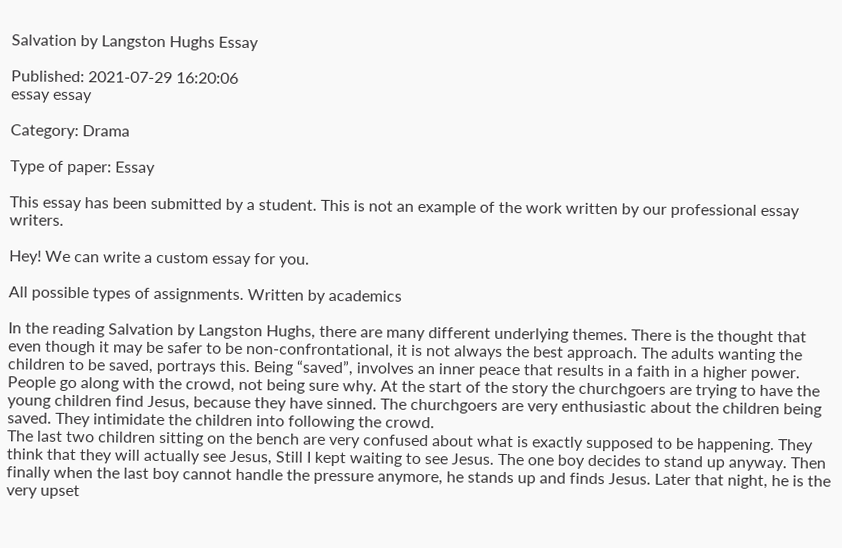Salvation by Langston Hughs Essay

Published: 2021-07-29 16:20:06
essay essay

Category: Drama

Type of paper: Essay

This essay has been submitted by a student. This is not an example of the work written by our professional essay writers.

Hey! We can write a custom essay for you.

All possible types of assignments. Written by academics

In the reading Salvation by Langston Hughs, there are many different underlying themes. There is the thought that even though it may be safer to be non-confrontational, it is not always the best approach. The adults wanting the children to be saved, portrays this. Being “saved”, involves an inner peace that results in a faith in a higher power. People go along with the crowd, not being sure why. At the start of the story the churchgoers are trying to have the young children find Jesus, because they have sinned. The churchgoers are very enthusiastic about the children being saved. They intimidate the children into following the crowd.
The last two children sitting on the bench are very confused about what is exactly supposed to be happening. They think that they will actually see Jesus, Still I kept waiting to see Jesus. The one boy decides to stand up anyway. Then finally when the last boy cannot handle the pressure anymore, he stands up and finds Jesus. Later that night, he is the very upset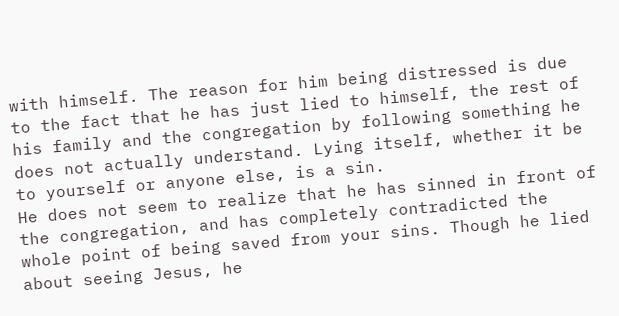with himself. The reason for him being distressed is due to the fact that he has just lied to himself, the rest of his family and the congregation by following something he does not actually understand. Lying itself, whether it be to yourself or anyone else, is a sin.
He does not seem to realize that he has sinned in front of the congregation, and has completely contradicted the whole point of being saved from your sins. Though he lied about seeing Jesus, he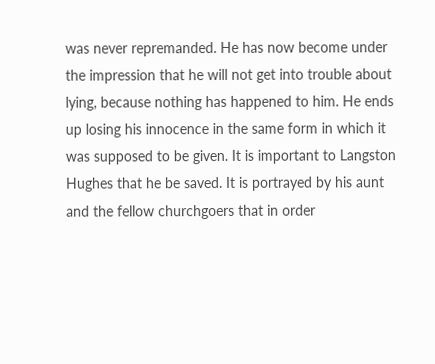was never repremanded. He has now become under the impression that he will not get into trouble about lying, because nothing has happened to him. He ends up losing his innocence in the same form in which it was supposed to be given. It is important to Langston Hughes that he be saved. It is portrayed by his aunt and the fellow churchgoers that in order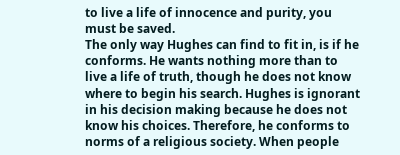to live a life of innocence and purity, you must be saved.
The only way Hughes can find to fit in, is if he conforms. He wants nothing more than to live a life of truth, though he does not know where to begin his search. Hughes is ignorant in his decision making because he does not know his choices. Therefore, he conforms to norms of a religious society. When people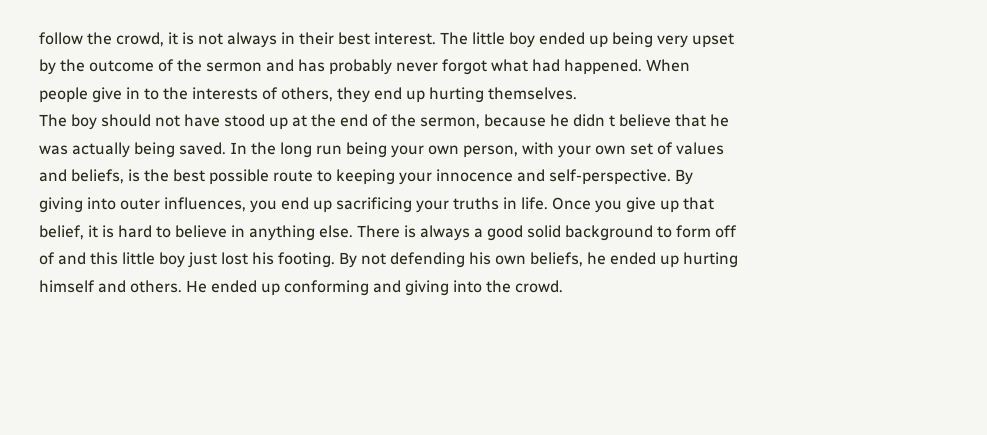follow the crowd, it is not always in their best interest. The little boy ended up being very upset by the outcome of the sermon and has probably never forgot what had happened. When people give in to the interests of others, they end up hurting themselves.
The boy should not have stood up at the end of the sermon, because he didn t believe that he was actually being saved. In the long run being your own person, with your own set of values and beliefs, is the best possible route to keeping your innocence and self-perspective. By giving into outer influences, you end up sacrificing your truths in life. Once you give up that belief, it is hard to believe in anything else. There is always a good solid background to form off of and this little boy just lost his footing. By not defending his own beliefs, he ended up hurting himself and others. He ended up conforming and giving into the crowd.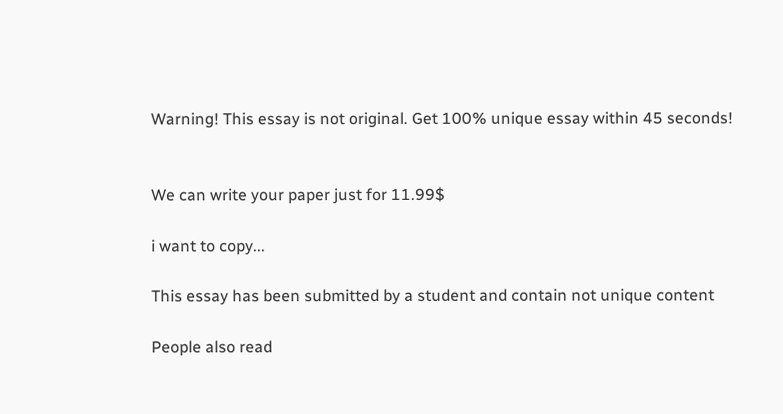Warning! This essay is not original. Get 100% unique essay within 45 seconds!


We can write your paper just for 11.99$

i want to copy...

This essay has been submitted by a student and contain not unique content

People also read